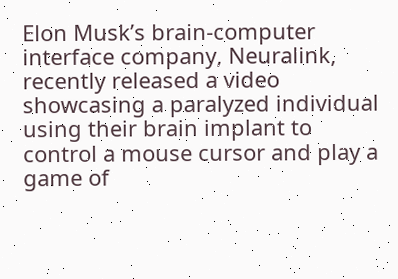Elon Musk’s brain-computer interface company, Neuralink, recently released a video showcasing a paralyzed individual using their brain implant to control a mouse cursor and play a game of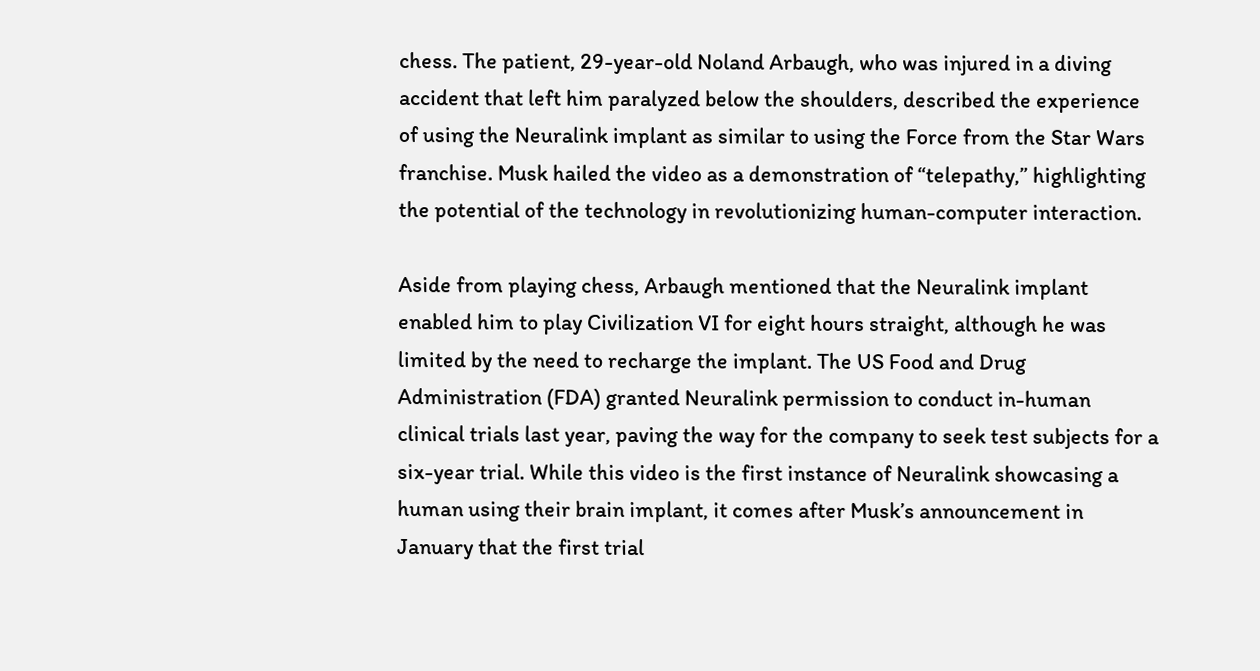chess. The patient, 29-year-old Noland Arbaugh, who was injured in a diving accident that left him paralyzed below the shoulders, described the experience of using the Neuralink implant as similar to using the Force from the Star Wars franchise. Musk hailed the video as a demonstration of “telepathy,” highlighting the potential of the technology in revolutionizing human-computer interaction.

Aside from playing chess, Arbaugh mentioned that the Neuralink implant enabled him to play Civilization VI for eight hours straight, although he was limited by the need to recharge the implant. The US Food and Drug Administration (FDA) granted Neuralink permission to conduct in-human clinical trials last year, paving the way for the company to seek test subjects for a six-year trial. While this video is the first instance of Neuralink showcasing a human using their brain implant, it comes after Musk’s announcement in January that the first trial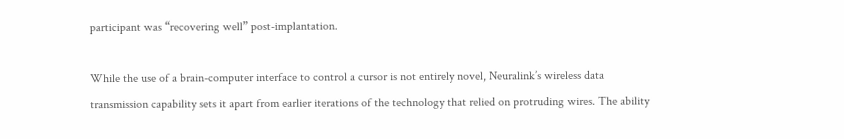participant was “recovering well” post-implantation.

While the use of a brain-computer interface to control a cursor is not entirely novel, Neuralink’s wireless data transmission capability sets it apart from earlier iterations of the technology that relied on protruding wires. The ability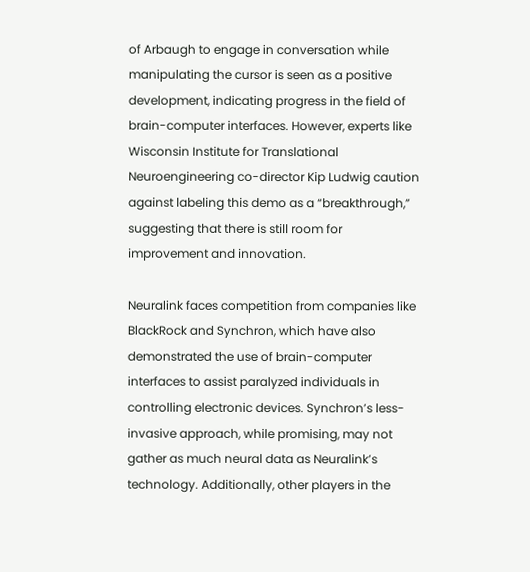of Arbaugh to engage in conversation while manipulating the cursor is seen as a positive development, indicating progress in the field of brain-computer interfaces. However, experts like Wisconsin Institute for Translational Neuroengineering co-director Kip Ludwig caution against labeling this demo as a “breakthrough,” suggesting that there is still room for improvement and innovation.

Neuralink faces competition from companies like BlackRock and Synchron, which have also demonstrated the use of brain-computer interfaces to assist paralyzed individuals in controlling electronic devices. Synchron’s less-invasive approach, while promising, may not gather as much neural data as Neuralink’s technology. Additionally, other players in the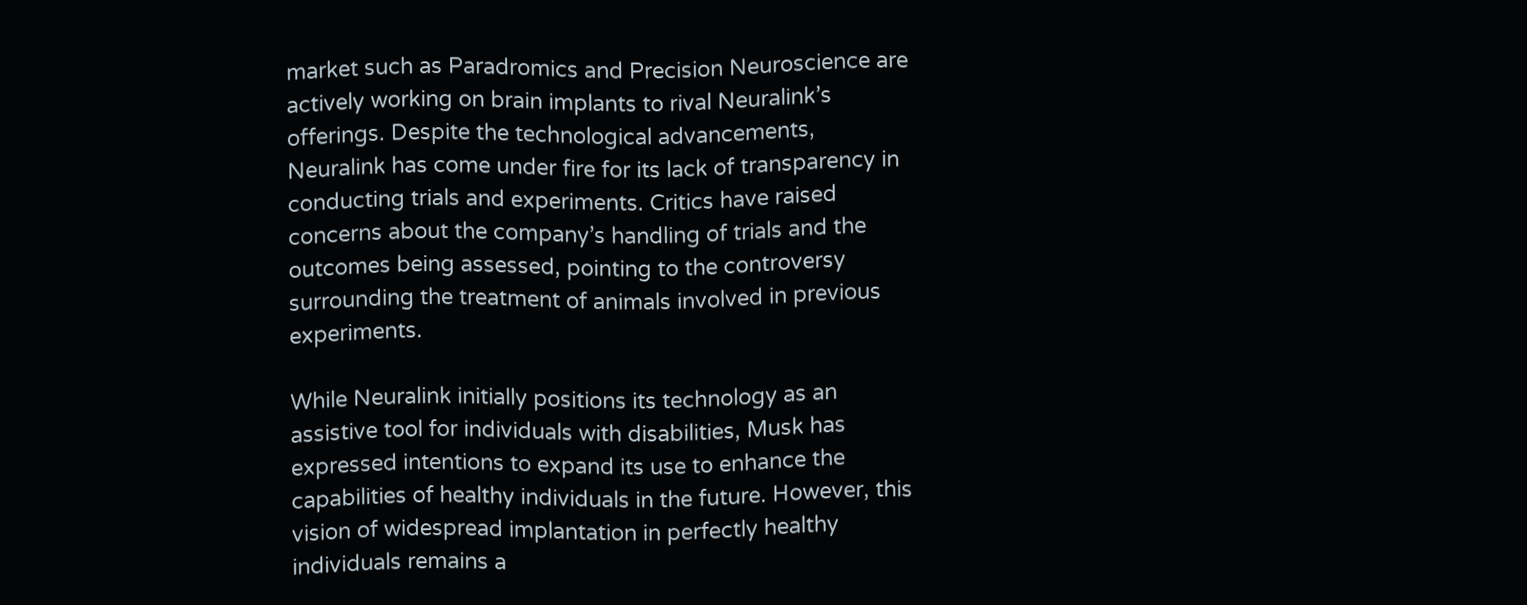market such as Paradromics and Precision Neuroscience are actively working on brain implants to rival Neuralink’s offerings. Despite the technological advancements, Neuralink has come under fire for its lack of transparency in conducting trials and experiments. Critics have raised concerns about the company’s handling of trials and the outcomes being assessed, pointing to the controversy surrounding the treatment of animals involved in previous experiments.

While Neuralink initially positions its technology as an assistive tool for individuals with disabilities, Musk has expressed intentions to expand its use to enhance the capabilities of healthy individuals in the future. However, this vision of widespread implantation in perfectly healthy individuals remains a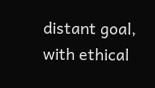distant goal, with ethical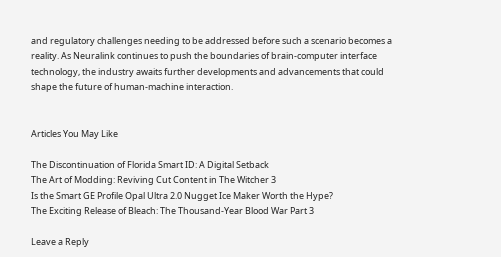and regulatory challenges needing to be addressed before such a scenario becomes a reality. As Neuralink continues to push the boundaries of brain-computer interface technology, the industry awaits further developments and advancements that could shape the future of human-machine interaction.


Articles You May Like

The Discontinuation of Florida Smart ID: A Digital Setback
The Art of Modding: Reviving Cut Content in The Witcher 3
Is the Smart GE Profile Opal Ultra 2.0 Nugget Ice Maker Worth the Hype?
The Exciting Release of Bleach: The Thousand-Year Blood War Part 3

Leave a Reply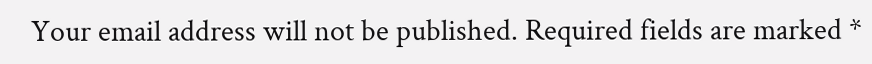Your email address will not be published. Required fields are marked *